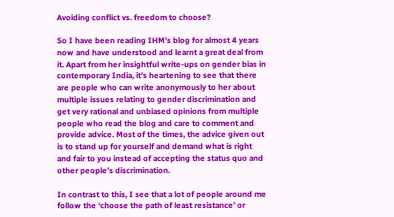Avoiding conflict vs. freedom to choose?

So I have been reading IHM’s blog for almost 4 years now and have understood and learnt a great deal from it. Apart from her insightful write-ups on gender bias in contemporary India, it’s heartening to see that there are people who can write anonymously to her about multiple issues relating to gender discrimination and get very rational and unbiased opinions from multiple people who read the blog and care to comment and provide advice. Most of the times, the advice given out is to stand up for yourself and demand what is right and fair to you instead of accepting the status quo and other people’s discrimination.

In contrast to this, I see that a lot of people around me follow the ‘choose the path of least resistance’ or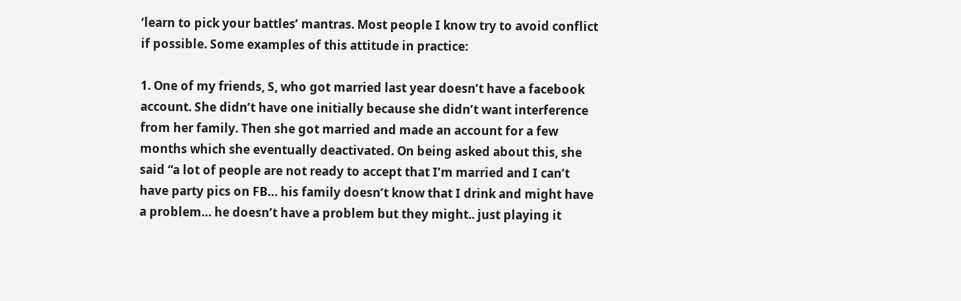‘learn to pick your battles’ mantras. Most people I know try to avoid conflict if possible. Some examples of this attitude in practice:

1. One of my friends, S, who got married last year doesn’t have a facebook account. She didn’t have one initially because she didn’t want interference from her family. Then she got married and made an account for a few months which she eventually deactivated. On being asked about this, she said “a lot of people are not ready to accept that I’m married and I can’t have party pics on FB… his family doesn’t know that I drink and might have a problem… he doesn’t have a problem but they might.. just playing it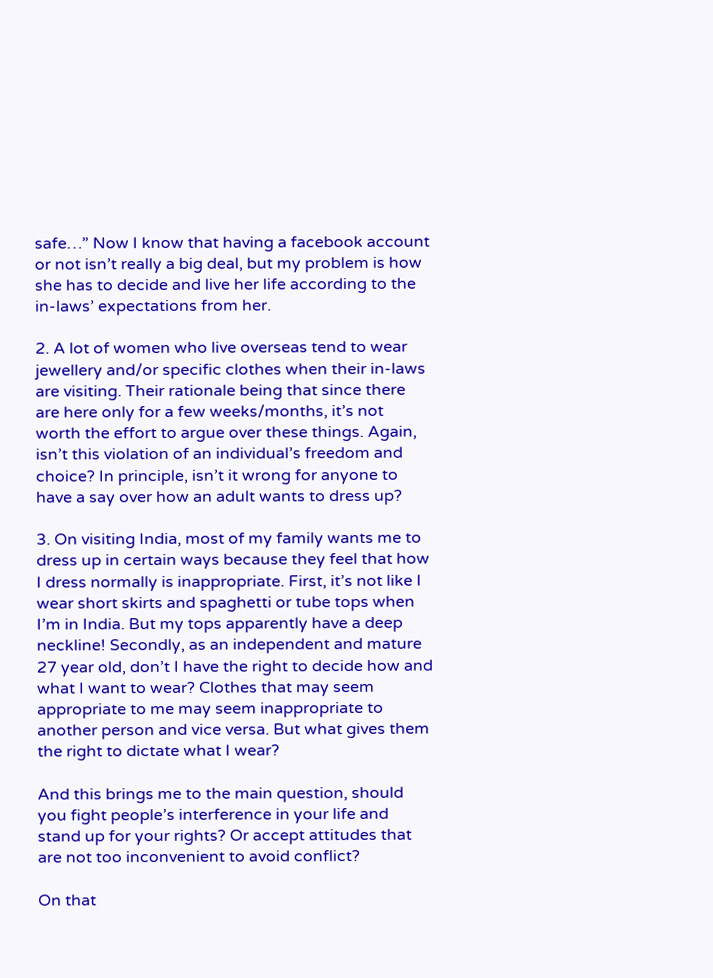safe…” Now I know that having a facebook account or not isn’t really a big deal, but my problem is how she has to decide and live her life according to the in-laws’ expectations from her.

2. A lot of women who live overseas tend to wear jewellery and/or specific clothes when their in-laws are visiting. Their rationale being that since there are here only for a few weeks/months, it’s not worth the effort to argue over these things. Again, isn’t this violation of an individual’s freedom and choice? In principle, isn’t it wrong for anyone to have a say over how an adult wants to dress up?

3. On visiting India, most of my family wants me to dress up in certain ways because they feel that how I dress normally is inappropriate. First, it’s not like I wear short skirts and spaghetti or tube tops when I’m in India. But my tops apparently have a deep neckline! Secondly, as an independent and mature 27 year old, don’t I have the right to decide how and what I want to wear? Clothes that may seem appropriate to me may seem inappropriate to another person and vice versa. But what gives them the right to dictate what I wear?

And this brings me to the main question, should you fight people’s interference in your life and stand up for your rights? Or accept attitudes that are not too inconvenient to avoid conflict?

On that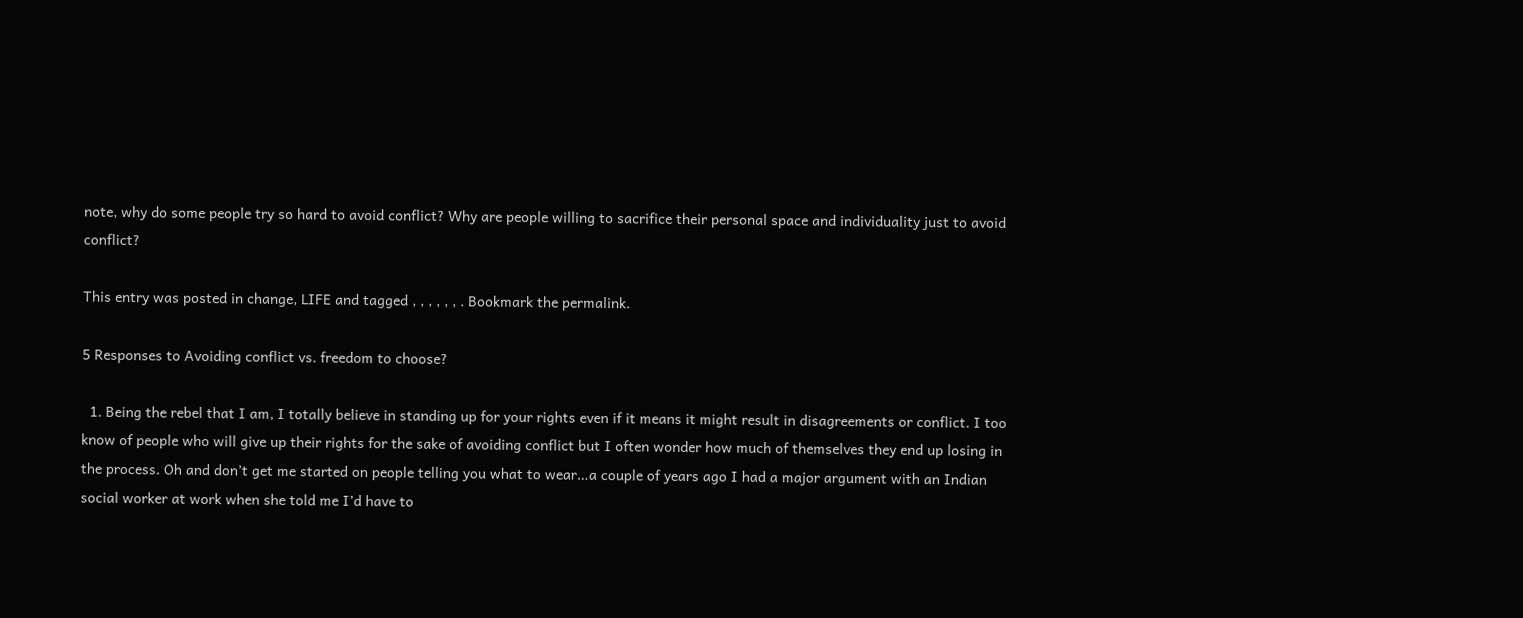note, why do some people try so hard to avoid conflict? Why are people willing to sacrifice their personal space and individuality just to avoid conflict?

This entry was posted in change, LIFE and tagged , , , , , , . Bookmark the permalink.

5 Responses to Avoiding conflict vs. freedom to choose?

  1. Being the rebel that I am, I totally believe in standing up for your rights even if it means it might result in disagreements or conflict. I too know of people who will give up their rights for the sake of avoiding conflict but I often wonder how much of themselves they end up losing in the process. Oh and don’t get me started on people telling you what to wear…a couple of years ago I had a major argument with an Indian social worker at work when she told me I’d have to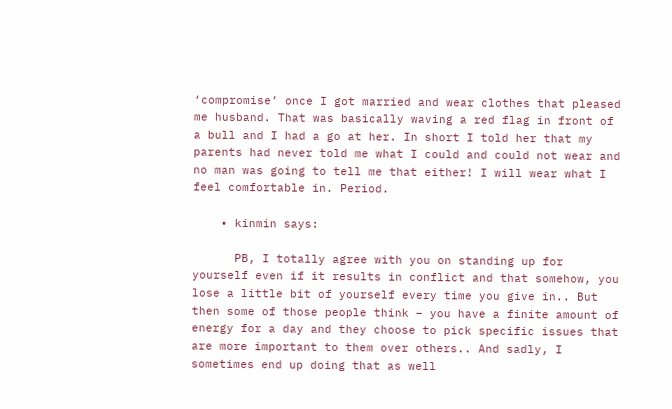‘compromise’ once I got married and wear clothes that pleased me husband. That was basically waving a red flag in front of a bull and I had a go at her. In short I told her that my parents had never told me what I could and could not wear and no man was going to tell me that either! I will wear what I feel comfortable in. Period.

    • kinmin says:

      PB, I totally agree with you on standing up for yourself even if it results in conflict and that somehow, you lose a little bit of yourself every time you give in.. But then some of those people think – you have a finite amount of energy for a day and they choose to pick specific issues that are more important to them over others.. And sadly, I sometimes end up doing that as well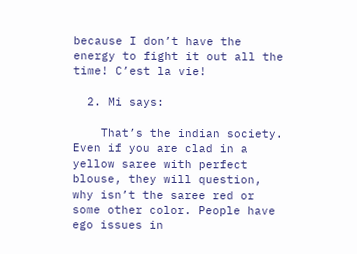because I don’t have the energy to fight it out all the time! C’est la vie!

  2. Mi says:

    That’s the indian society. Even if you are clad in a yellow saree with perfect blouse, they will question, why isn’t the saree red or some other color. People have ego issues in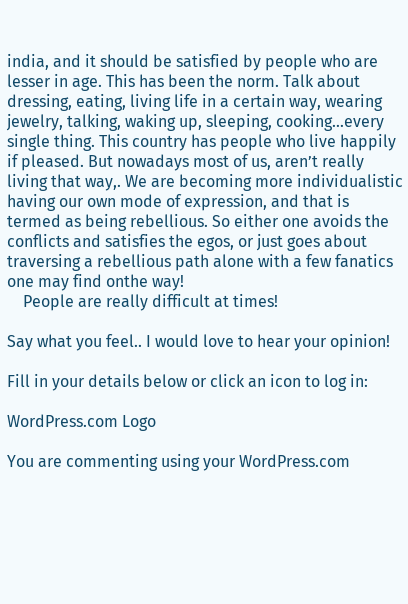india, and it should be satisfied by people who are lesser in age. This has been the norm. Talk about dressing, eating, living life in a certain way, wearing jewelry, talking, waking up, sleeping, cooking…every single thing. This country has people who live happily if pleased. But nowadays most of us, aren’t really living that way,. We are becoming more individualistic having our own mode of expression, and that is termed as being rebellious. So either one avoids the conflicts and satisfies the egos, or just goes about traversing a rebellious path alone with a few fanatics one may find onthe way!
    People are really difficult at times!

Say what you feel.. I would love to hear your opinion!

Fill in your details below or click an icon to log in:

WordPress.com Logo

You are commenting using your WordPress.com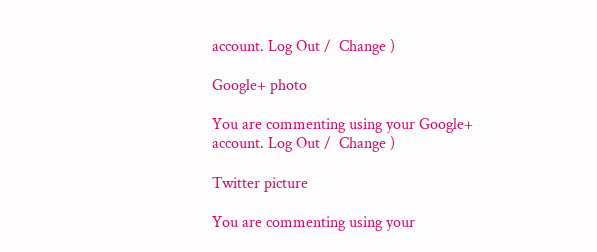account. Log Out /  Change )

Google+ photo

You are commenting using your Google+ account. Log Out /  Change )

Twitter picture

You are commenting using your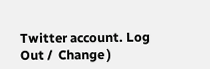Twitter account. Log Out /  Change )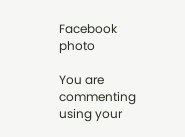Facebook photo

You are commenting using your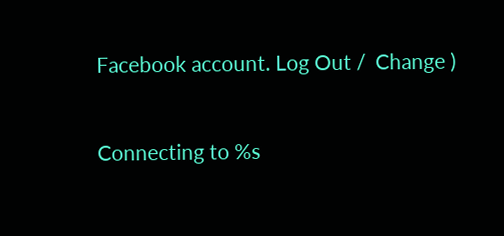Facebook account. Log Out /  Change )


Connecting to %s